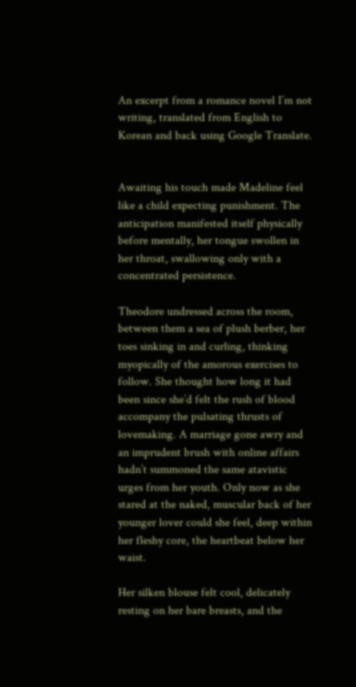An excerpt from a romance novel I’m not writing, translated from English to Korean and back using Google Translate.


Awaiting his touch made Madeline feel like a child expecting punishment. The anticipation manifested itself physically before mentally, her tongue swollen in her throat, swallowing only with a concentrated persistence.

Theodore undressed across the room, between them a sea of plush berber, her toes sinking in and curling, thinking myopically of the amorous exercises to follow. She thought how long it had been since she’d felt the rush of blood accompany the pulsating thrusts of lovemaking. A marriage gone awry and an imprudent brush with online affairs hadn’t summoned the same atavistic urges from her youth. Only now as she stared at the naked, muscular back of her younger lover could she feel, deep within her fleshy core, the heartbeat below her waist.

Her silken blouse felt cool, delicately resting on her bare breasts, and the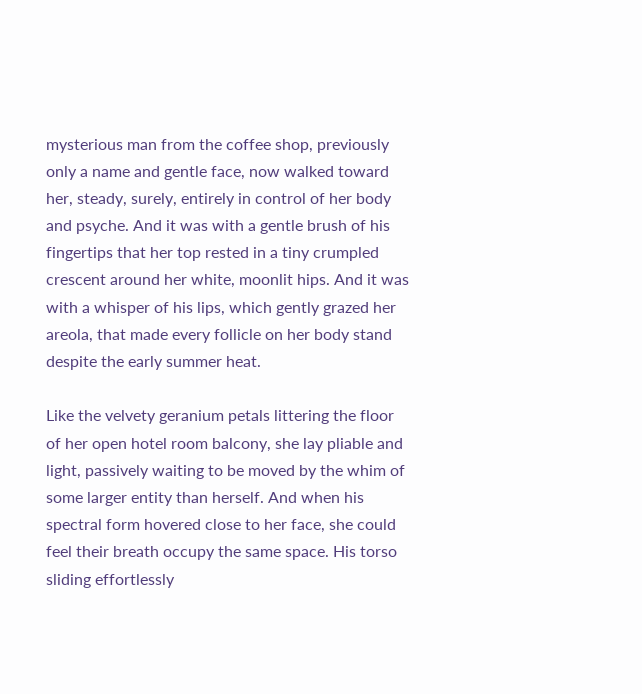mysterious man from the coffee shop, previously only a name and gentle face, now walked toward her, steady, surely, entirely in control of her body and psyche. And it was with a gentle brush of his fingertips that her top rested in a tiny crumpled crescent around her white, moonlit hips. And it was with a whisper of his lips, which gently grazed her areola, that made every follicle on her body stand despite the early summer heat.

Like the velvety geranium petals littering the floor of her open hotel room balcony, she lay pliable and light, passively waiting to be moved by the whim of some larger entity than herself. And when his spectral form hovered close to her face, she could feel their breath occupy the same space. His torso sliding effortlessly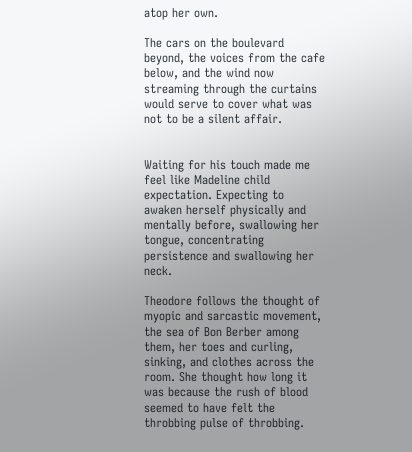atop her own.

The cars on the boulevard beyond, the voices from the cafe below, and the wind now streaming through the curtains would serve to cover what was not to be a silent affair.


Waiting for his touch made me feel like Madeline child expectation. Expecting to awaken herself physically and mentally before, swallowing her tongue, concentrating persistence and swallowing her neck.

Theodore follows the thought of myopic and sarcastic movement, the sea of Bon Berber among them, her toes and curling, sinking, and clothes across the room. She thought how long it was because the rush of blood seemed to have felt the throbbing pulse of throbbing.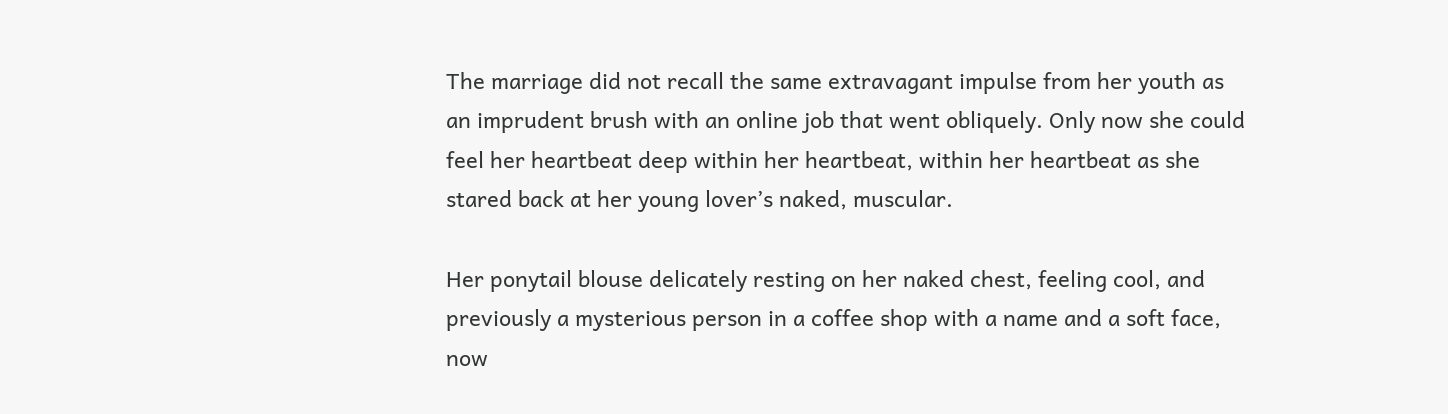The marriage did not recall the same extravagant impulse from her youth as an imprudent brush with an online job that went obliquely. Only now she could feel her heartbeat deep within her heartbeat, within her heartbeat as she stared back at her young lover’s naked, muscular.

Her ponytail blouse delicately resting on her naked chest, feeling cool, and previously a mysterious person in a coffee shop with a name and a soft face, now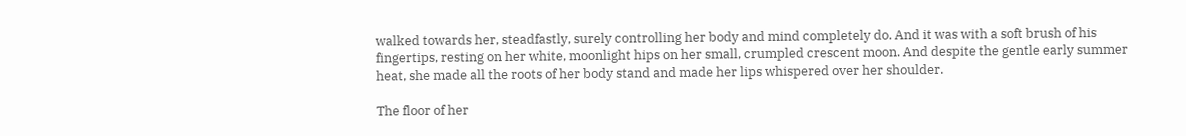walked towards her, steadfastly, surely controlling her body and mind completely do. And it was with a soft brush of his fingertips, resting on her white, moonlight hips on her small, crumpled crescent moon. And despite the gentle early summer heat, she made all the roots of her body stand and made her lips whispered over her shoulder.

The floor of her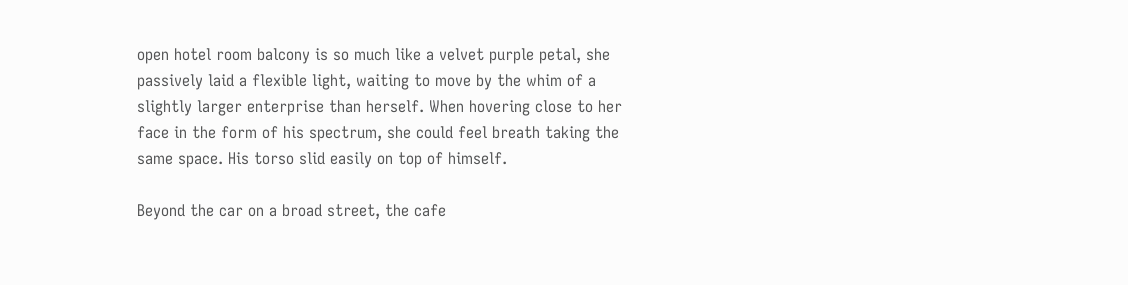open hotel room balcony is so much like a velvet purple petal, she passively laid a flexible light, waiting to move by the whim of a slightly larger enterprise than herself. When hovering close to her face in the form of his spectrum, she could feel breath taking the same space. His torso slid easily on top of himself.

Beyond the car on a broad street, the cafe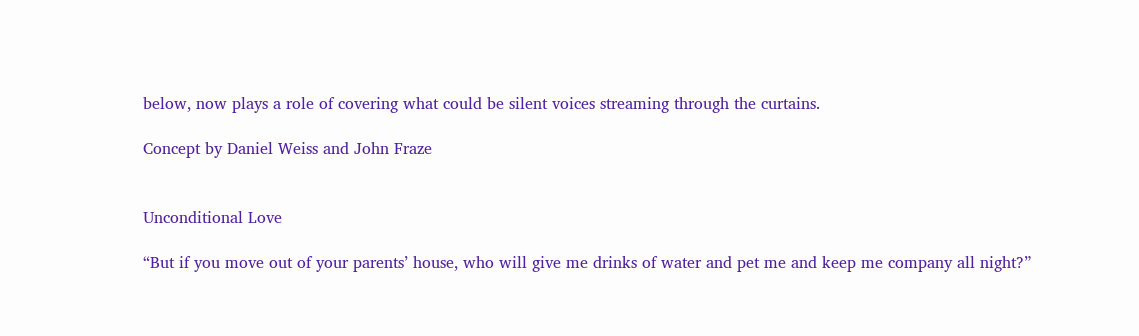below, now plays a role of covering what could be silent voices streaming through the curtains.

Concept by Daniel Weiss and John Fraze


Unconditional Love

“But if you move out of your parents’ house, who will give me drinks of water and pet me and keep me company all night?”